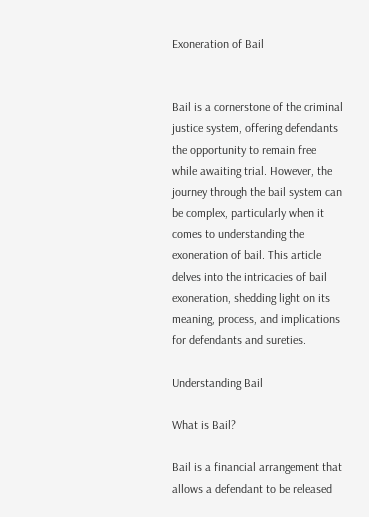Exoneration of Bail


Bail is a cornerstone of the criminal justice system, offering defendants the opportunity to remain free while awaiting trial. However, the journey through the bail system can be complex, particularly when it comes to understanding the exoneration of bail. This article delves into the intricacies of bail exoneration, shedding light on its meaning, process, and implications for defendants and sureties.

Understanding Bail

What is Bail?

Bail is a financial arrangement that allows a defendant to be released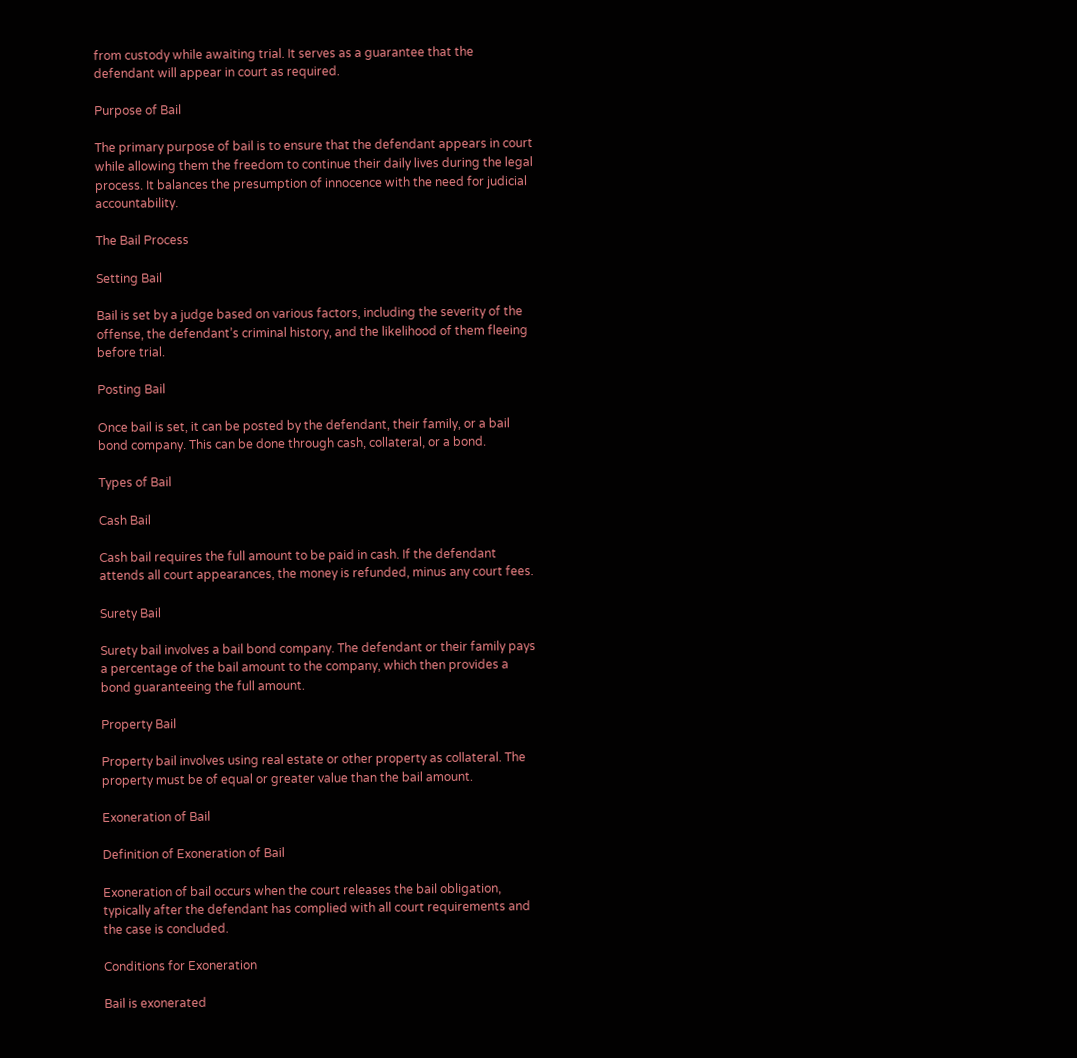from custody while awaiting trial. It serves as a guarantee that the defendant will appear in court as required.

Purpose of Bail

The primary purpose of bail is to ensure that the defendant appears in court while allowing them the freedom to continue their daily lives during the legal process. It balances the presumption of innocence with the need for judicial accountability.

The Bail Process

Setting Bail

Bail is set by a judge based on various factors, including the severity of the offense, the defendant’s criminal history, and the likelihood of them fleeing before trial.

Posting Bail

Once bail is set, it can be posted by the defendant, their family, or a bail bond company. This can be done through cash, collateral, or a bond.

Types of Bail

Cash Bail

Cash bail requires the full amount to be paid in cash. If the defendant attends all court appearances, the money is refunded, minus any court fees.

Surety Bail

Surety bail involves a bail bond company. The defendant or their family pays a percentage of the bail amount to the company, which then provides a bond guaranteeing the full amount.

Property Bail

Property bail involves using real estate or other property as collateral. The property must be of equal or greater value than the bail amount.

Exoneration of Bail

Definition of Exoneration of Bail

Exoneration of bail occurs when the court releases the bail obligation, typically after the defendant has complied with all court requirements and the case is concluded.

Conditions for Exoneration

Bail is exonerated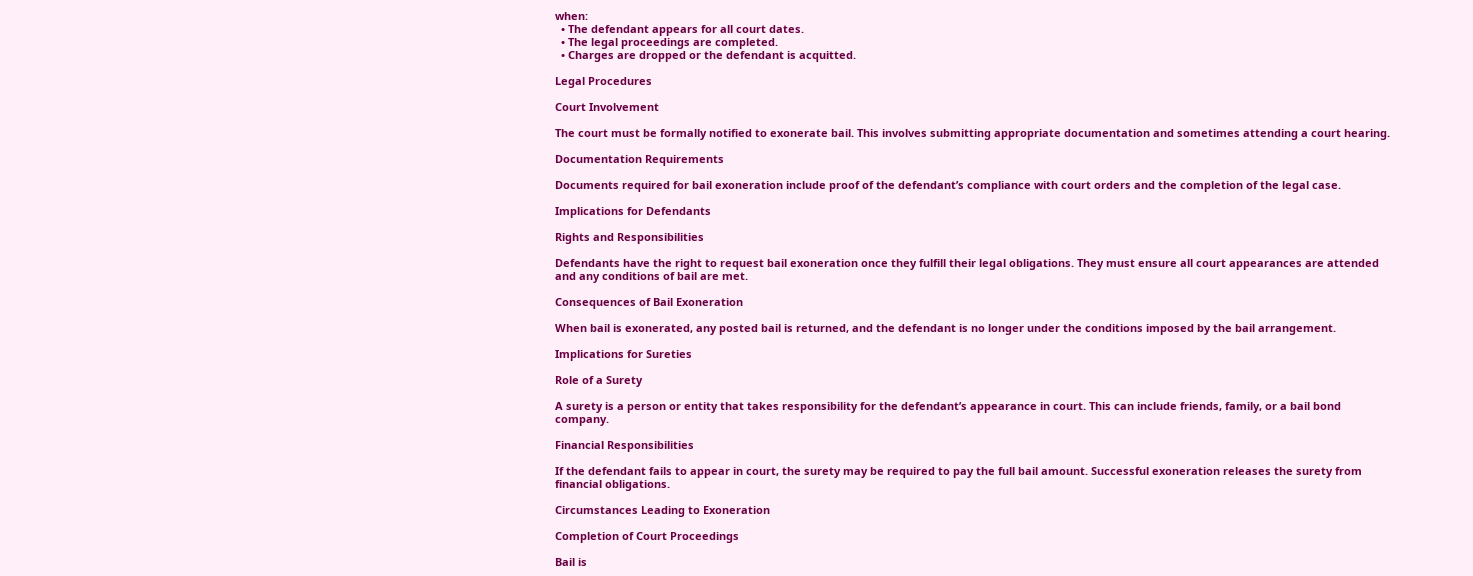when:
  • The defendant appears for all court dates.
  • The legal proceedings are completed.
  • Charges are dropped or the defendant is acquitted.

Legal Procedures

Court Involvement

The court must be formally notified to exonerate bail. This involves submitting appropriate documentation and sometimes attending a court hearing.

Documentation Requirements

Documents required for bail exoneration include proof of the defendant’s compliance with court orders and the completion of the legal case.

Implications for Defendants

Rights and Responsibilities

Defendants have the right to request bail exoneration once they fulfill their legal obligations. They must ensure all court appearances are attended and any conditions of bail are met.

Consequences of Bail Exoneration

When bail is exonerated, any posted bail is returned, and the defendant is no longer under the conditions imposed by the bail arrangement.

Implications for Sureties

Role of a Surety

A surety is a person or entity that takes responsibility for the defendant’s appearance in court. This can include friends, family, or a bail bond company.

Financial Responsibilities

If the defendant fails to appear in court, the surety may be required to pay the full bail amount. Successful exoneration releases the surety from financial obligations.

Circumstances Leading to Exoneration

Completion of Court Proceedings

Bail is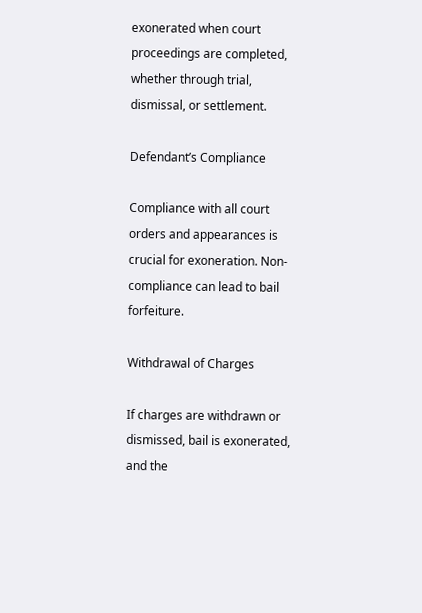exonerated when court proceedings are completed, whether through trial, dismissal, or settlement.

Defendant’s Compliance

Compliance with all court orders and appearances is crucial for exoneration. Non-compliance can lead to bail forfeiture.

Withdrawal of Charges

If charges are withdrawn or dismissed, bail is exonerated, and the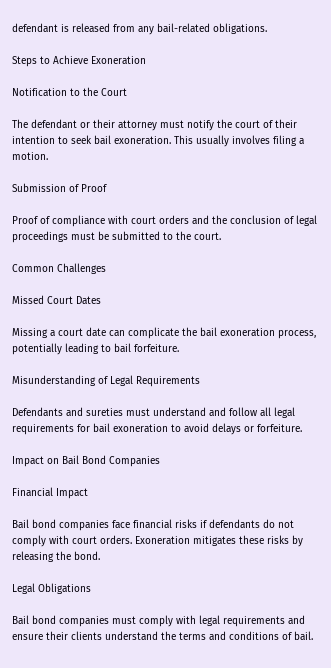defendant is released from any bail-related obligations.

Steps to Achieve Exoneration

Notification to the Court

The defendant or their attorney must notify the court of their intention to seek bail exoneration. This usually involves filing a motion.

Submission of Proof

Proof of compliance with court orders and the conclusion of legal proceedings must be submitted to the court.

Common Challenges

Missed Court Dates

Missing a court date can complicate the bail exoneration process, potentially leading to bail forfeiture.

Misunderstanding of Legal Requirements

Defendants and sureties must understand and follow all legal requirements for bail exoneration to avoid delays or forfeiture.

Impact on Bail Bond Companies

Financial Impact

Bail bond companies face financial risks if defendants do not comply with court orders. Exoneration mitigates these risks by releasing the bond.

Legal Obligations

Bail bond companies must comply with legal requirements and ensure their clients understand the terms and conditions of bail.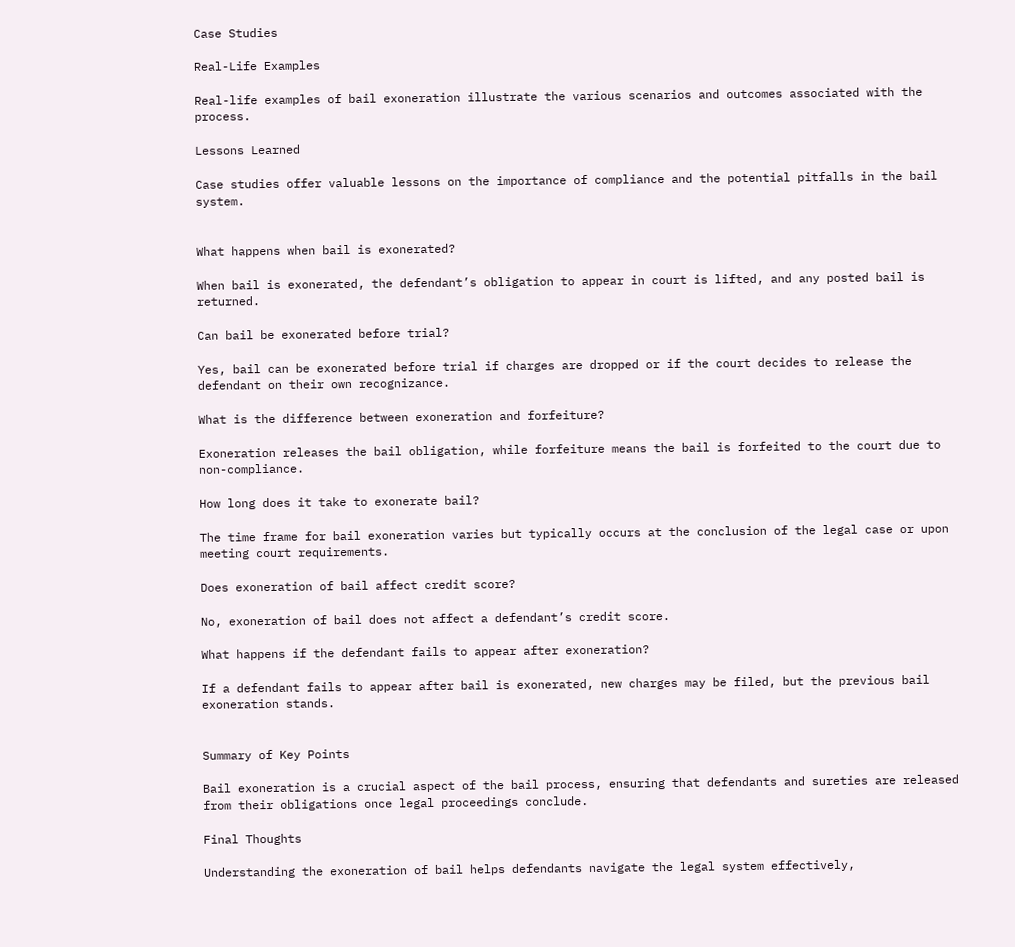Case Studies

Real-Life Examples

Real-life examples of bail exoneration illustrate the various scenarios and outcomes associated with the process.

Lessons Learned

Case studies offer valuable lessons on the importance of compliance and the potential pitfalls in the bail system.


What happens when bail is exonerated?

When bail is exonerated, the defendant’s obligation to appear in court is lifted, and any posted bail is returned.

Can bail be exonerated before trial?

Yes, bail can be exonerated before trial if charges are dropped or if the court decides to release the defendant on their own recognizance.

What is the difference between exoneration and forfeiture?

Exoneration releases the bail obligation, while forfeiture means the bail is forfeited to the court due to non-compliance.

How long does it take to exonerate bail?

The time frame for bail exoneration varies but typically occurs at the conclusion of the legal case or upon meeting court requirements.

Does exoneration of bail affect credit score?

No, exoneration of bail does not affect a defendant’s credit score.

What happens if the defendant fails to appear after exoneration?

If a defendant fails to appear after bail is exonerated, new charges may be filed, but the previous bail exoneration stands.


Summary of Key Points

Bail exoneration is a crucial aspect of the bail process, ensuring that defendants and sureties are released from their obligations once legal proceedings conclude.

Final Thoughts

Understanding the exoneration of bail helps defendants navigate the legal system effectively,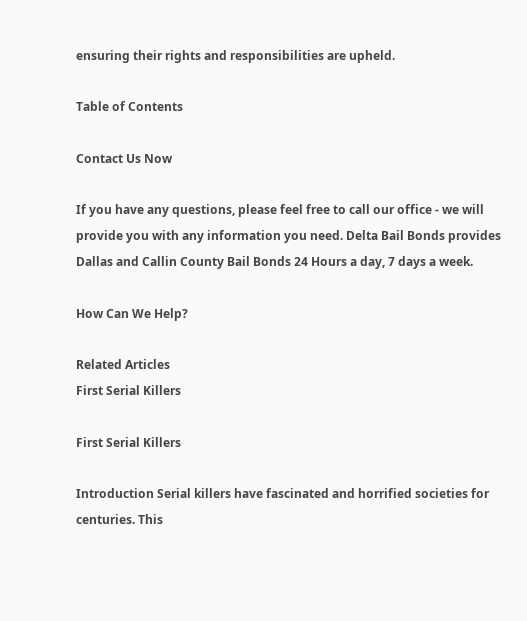ensuring their rights and responsibilities are upheld.

Table of Contents

Contact Us Now

If you have any questions, please feel free to call our office - we will provide you with any information you need. Delta Bail Bonds provides Dallas and Callin County Bail Bonds 24 Hours a day, 7 days a week.

How Can We Help?

Related Articles
First Serial Killers

First Serial Killers

Introduction Serial killers have fascinated and horrified societies for centuries. This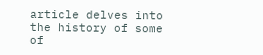article delves into the history of some of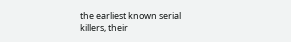the earliest known serial killers, their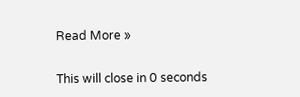Read More »

This will close in 0 seconds